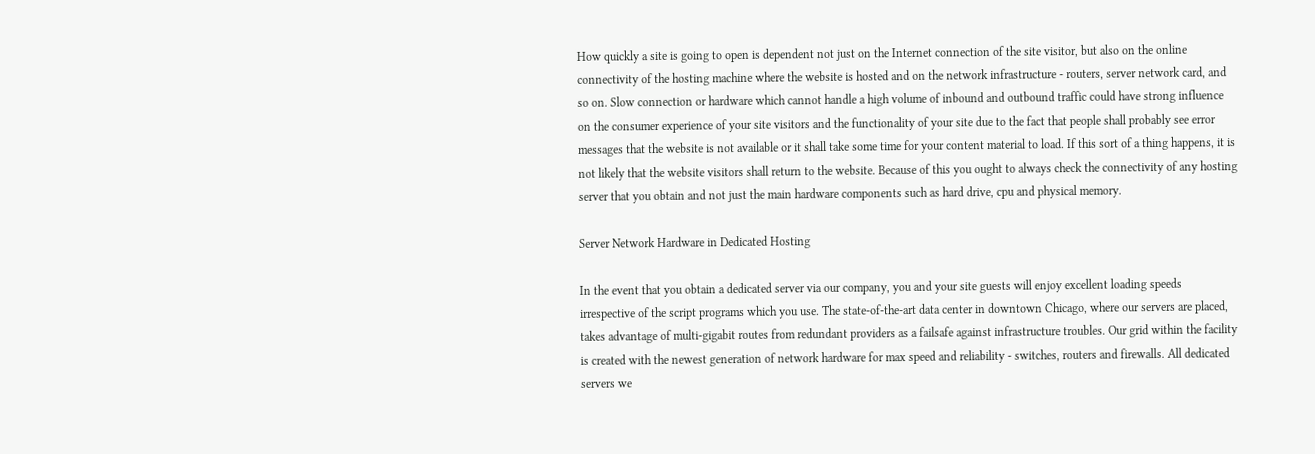How quickly a site is going to open is dependent not just on the Internet connection of the site visitor, but also on the online connectivity of the hosting machine where the website is hosted and on the network infrastructure - routers, server network card, and so on. Slow connection or hardware which cannot handle a high volume of inbound and outbound traffic could have strong influence on the consumer experience of your site visitors and the functionality of your site due to the fact that people shall probably see error messages that the website is not available or it shall take some time for your content material to load. If this sort of a thing happens, it is not likely that the website visitors shall return to the website. Because of this you ought to always check the connectivity of any hosting server that you obtain and not just the main hardware components such as hard drive, cpu and physical memory.

Server Network Hardware in Dedicated Hosting

In the event that you obtain a dedicated server via our company, you and your site guests will enjoy excellent loading speeds irrespective of the script programs which you use. The state-of-the-art data center in downtown Chicago, where our servers are placed, takes advantage of multi-gigabit routes from redundant providers as a failsafe against infrastructure troubles. Our grid within the facility is created with the newest generation of network hardware for max speed and reliability - switches, routers and firewalls. All dedicated servers we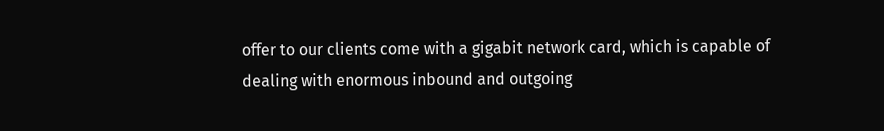offer to our clients come with a gigabit network card, which is capable of dealing with enormous inbound and outgoing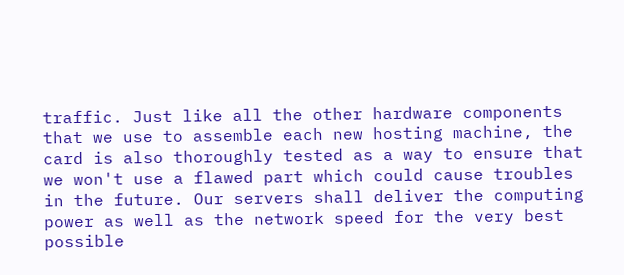traffic. Just like all the other hardware components that we use to assemble each new hosting machine, the card is also thoroughly tested as a way to ensure that we won't use a flawed part which could cause troubles in the future. Our servers shall deliver the computing power as well as the network speed for the very best possible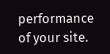performance of your site.